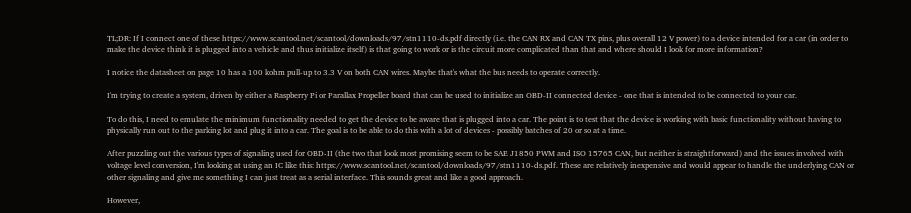TL;DR: If I connect one of these https://www.scantool.net/scantool/downloads/97/stn1110-ds.pdf directly (i.e. the CAN RX and CAN TX pins, plus overall 12 V power) to a device intended for a car (in order to make the device think it is plugged into a vehicle and thus initialize itself) is that going to work or is the circuit more complicated than that and where should I look for more information?

I notice the datasheet on page 10 has a 100 kohm pull-up to 3.3 V on both CAN wires. Maybe that's what the bus needs to operate correctly.

I'm trying to create a system, driven by either a Raspberry Pi or Parallax Propeller board that can be used to initialize an OBD-II connected device - one that is intended to be connected to your car.

To do this, I need to emulate the minimum functionality needed to get the device to be aware that is plugged into a car. The point is to test that the device is working with basic functionality without having to physically run out to the parking lot and plug it into a car. The goal is to be able to do this with a lot of devices - possibly batches of 20 or so at a time.

After puzzling out the various types of signaling used for OBD-II (the two that look most promising seem to be SAE J1850 PWM and ISO 15765 CAN, but neither is straightforward) and the issues involved with voltage level conversion, I'm looking at using an IC like this: https://www.scantool.net/scantool/downloads/97/stn1110-ds.pdf. These are relatively inexpensive and would appear to handle the underlying CAN or other signaling and give me something I can just treat as a serial interface. This sounds great and like a good approach.

However,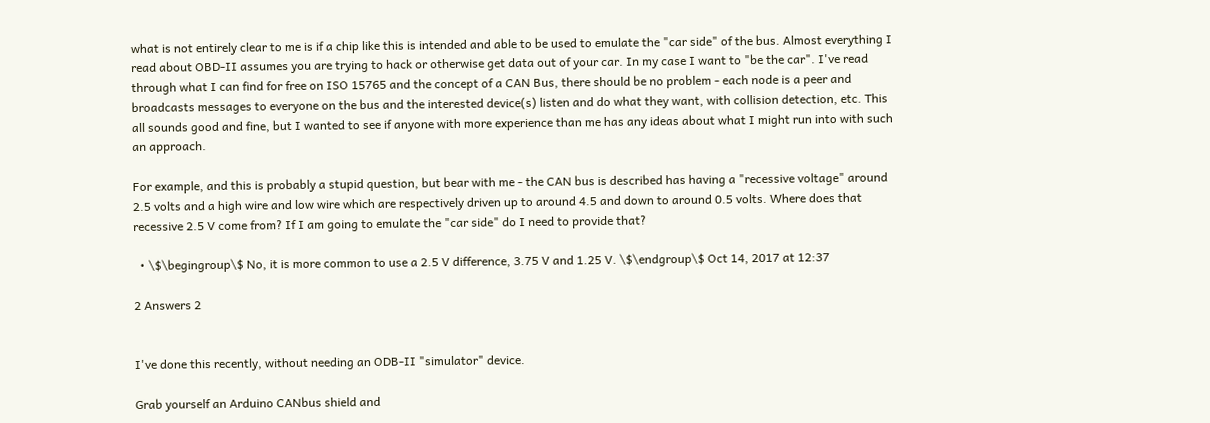what is not entirely clear to me is if a chip like this is intended and able to be used to emulate the "car side" of the bus. Almost everything I read about OBD-II assumes you are trying to hack or otherwise get data out of your car. In my case I want to "be the car". I've read through what I can find for free on ISO 15765 and the concept of a CAN Bus, there should be no problem - each node is a peer and broadcasts messages to everyone on the bus and the interested device(s) listen and do what they want, with collision detection, etc. This all sounds good and fine, but I wanted to see if anyone with more experience than me has any ideas about what I might run into with such an approach.

For example, and this is probably a stupid question, but bear with me - the CAN bus is described has having a "recessive voltage" around 2.5 volts and a high wire and low wire which are respectively driven up to around 4.5 and down to around 0.5 volts. Where does that recessive 2.5 V come from? If I am going to emulate the "car side" do I need to provide that?

  • \$\begingroup\$ No, it is more common to use a 2.5 V difference, 3.75 V and 1.25 V. \$\endgroup\$ Oct 14, 2017 at 12:37

2 Answers 2


I've done this recently, without needing an ODB-II "simulator" device.

Grab yourself an Arduino CANbus shield and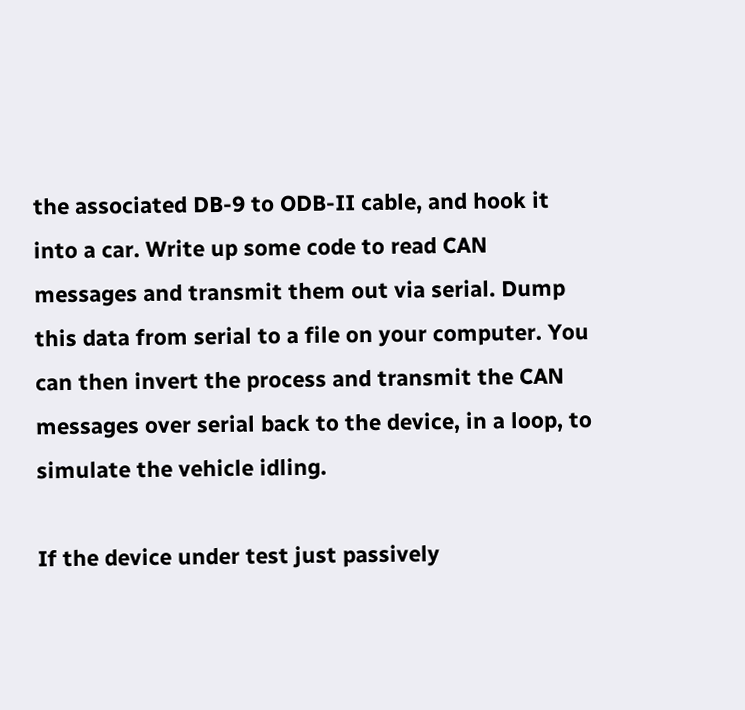the associated DB-9 to ODB-II cable, and hook it into a car. Write up some code to read CAN messages and transmit them out via serial. Dump this data from serial to a file on your computer. You can then invert the process and transmit the CAN messages over serial back to the device, in a loop, to simulate the vehicle idling.

If the device under test just passively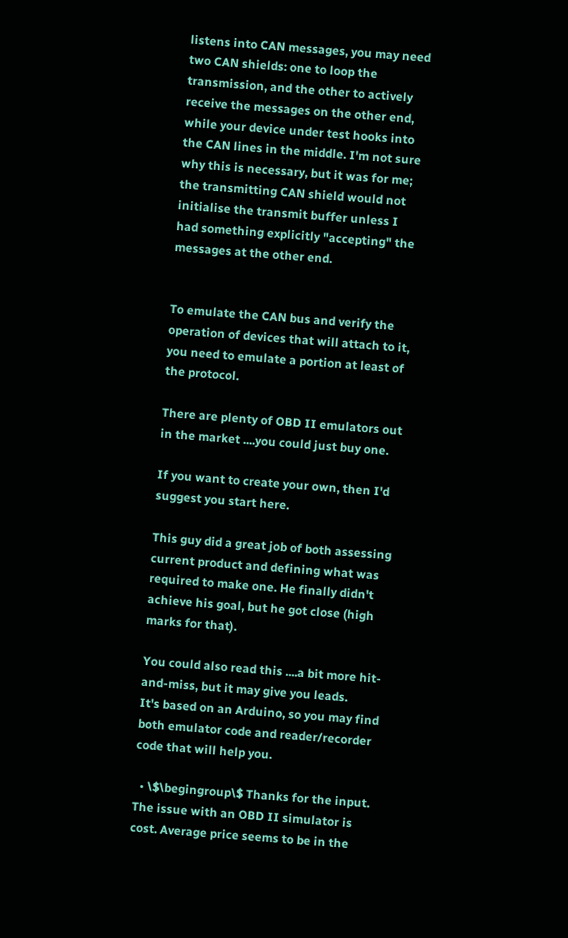listens into CAN messages, you may need two CAN shields: one to loop the transmission, and the other to actively receive the messages on the other end, while your device under test hooks into the CAN lines in the middle. I'm not sure why this is necessary, but it was for me; the transmitting CAN shield would not initialise the transmit buffer unless I had something explicitly "accepting" the messages at the other end.


To emulate the CAN bus and verify the operation of devices that will attach to it, you need to emulate a portion at least of the protocol.

There are plenty of OBD II emulators out in the market ....you could just buy one.

If you want to create your own, then I'd suggest you start here.

This guy did a great job of both assessing current product and defining what was required to make one. He finally didn't achieve his goal, but he got close (high marks for that).

You could also read this ....a bit more hit-and-miss, but it may give you leads.
It's based on an Arduino, so you may find both emulator code and reader/recorder code that will help you.

  • \$\begingroup\$ Thanks for the input. The issue with an OBD II simulator is cost. Average price seems to be in the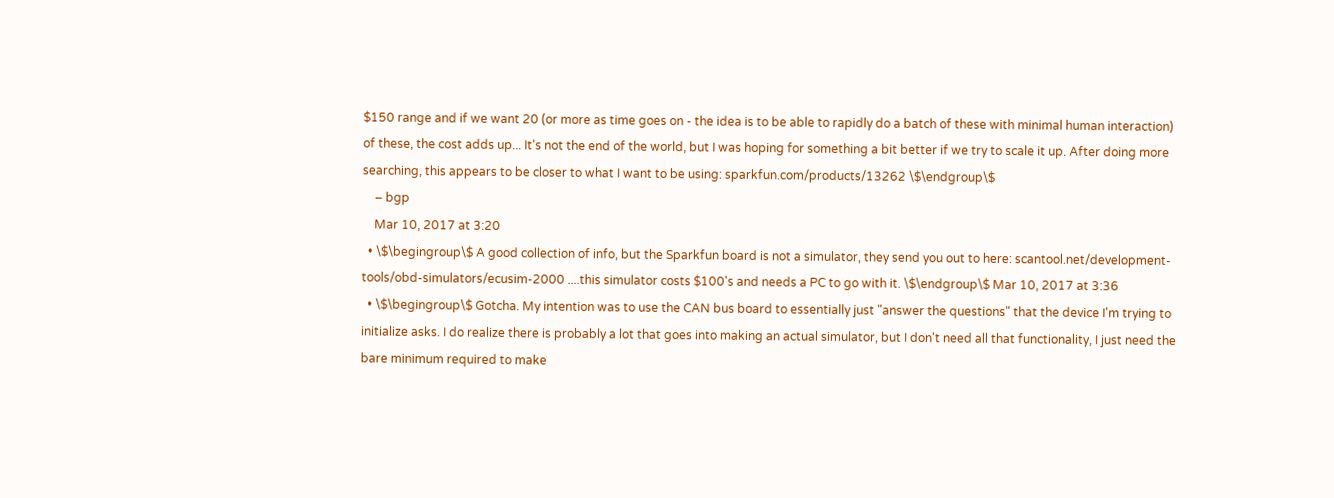$150 range and if we want 20 (or more as time goes on - the idea is to be able to rapidly do a batch of these with minimal human interaction) of these, the cost adds up... It's not the end of the world, but I was hoping for something a bit better if we try to scale it up. After doing more searching, this appears to be closer to what I want to be using: sparkfun.com/products/13262 \$\endgroup\$
    – bgp
    Mar 10, 2017 at 3:20
  • \$\begingroup\$ A good collection of info, but the Sparkfun board is not a simulator, they send you out to here: scantool.net/development-tools/obd-simulators/ecusim-2000 ....this simulator costs $100's and needs a PC to go with it. \$\endgroup\$ Mar 10, 2017 at 3:36
  • \$\begingroup\$ Gotcha. My intention was to use the CAN bus board to essentially just "answer the questions" that the device I'm trying to initialize asks. I do realize there is probably a lot that goes into making an actual simulator, but I don't need all that functionality, I just need the bare minimum required to make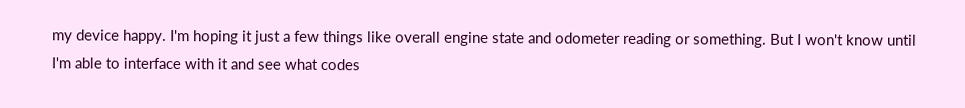my device happy. I'm hoping it just a few things like overall engine state and odometer reading or something. But I won't know until I'm able to interface with it and see what codes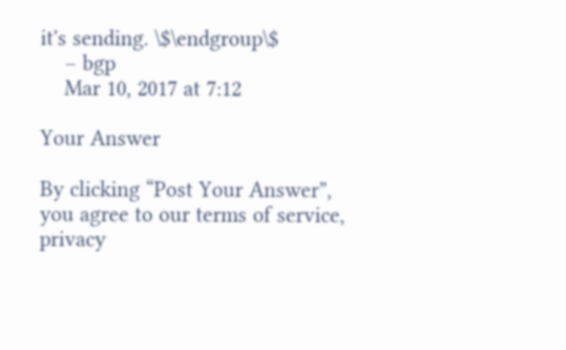it's sending. \$\endgroup\$
    – bgp
    Mar 10, 2017 at 7:12

Your Answer

By clicking “Post Your Answer”, you agree to our terms of service, privacy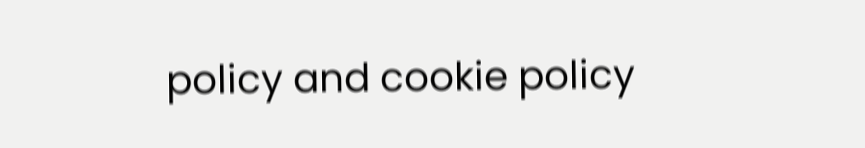policy and cookie policy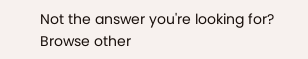Not the answer you're looking for? Browse other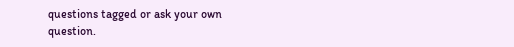questions tagged or ask your own question.